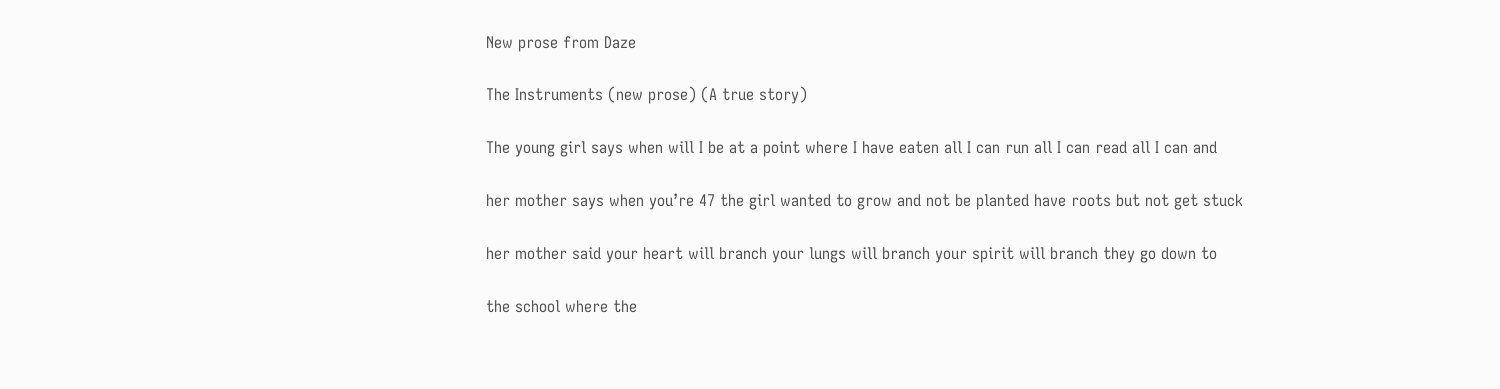New prose from Daze

The Instruments (new prose) (A true story)

The young girl says when will I be at a point where I have eaten all I can run all I can read all I can and

her mother says when you’re 47 the girl wanted to grow and not be planted have roots but not get stuck

her mother said your heart will branch your lungs will branch your spirit will branch they go down to

the school where the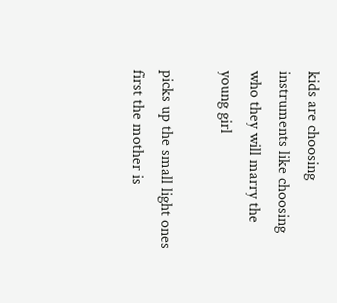kids are choosing instruments like choosing who they will marry the young girl

picks up the small light ones first the mother is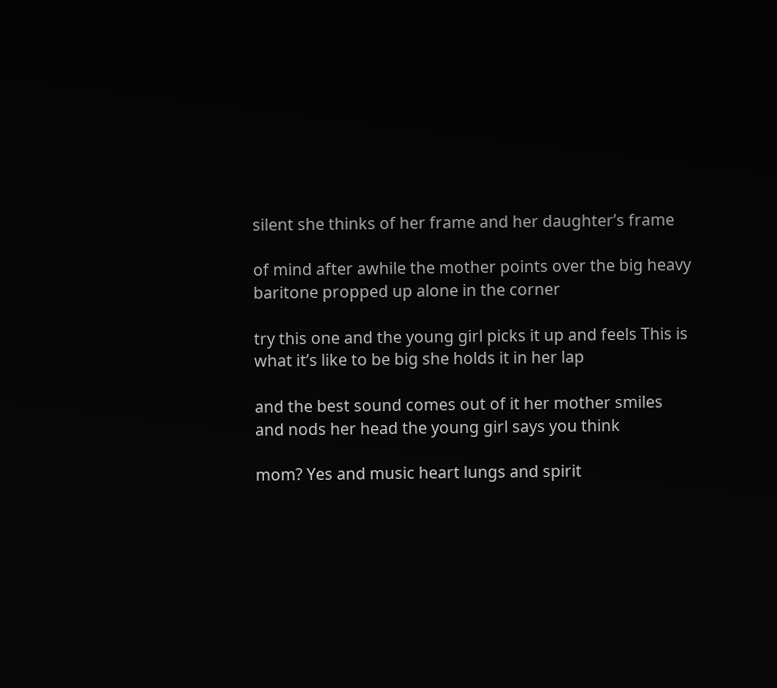silent she thinks of her frame and her daughter’s frame

of mind after awhile the mother points over the big heavy baritone propped up alone in the corner

try this one and the young girl picks it up and feels This is what it’s like to be big she holds it in her lap

and the best sound comes out of it her mother smiles and nods her head the young girl says you think

mom? Yes and music heart lungs and spirit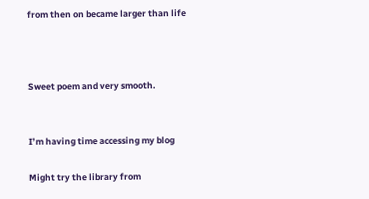from then on became larger than life



Sweet poem and very smooth.


I’m having time accessing my blog

Might try the library from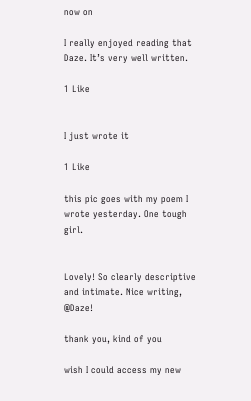now on

I really enjoyed reading that Daze. It’s very well written.

1 Like


I just wrote it

1 Like

this pic goes with my poem I wrote yesterday. One tough girl.


Lovely! So clearly descriptive and intimate. Nice writing, @Daze!

thank you, kind of you

wish I could access my new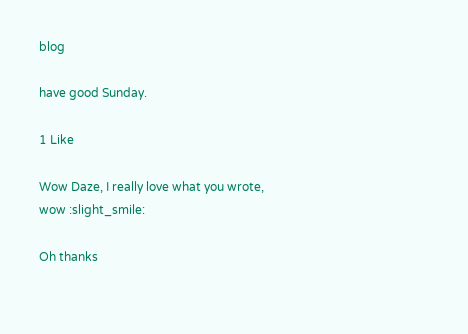blog

have good Sunday.

1 Like

Wow Daze, I really love what you wrote, wow :slight_smile:

Oh thanks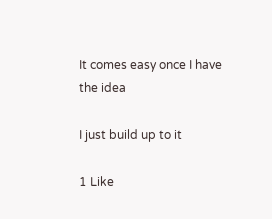It comes easy once I have the idea

I just build up to it

1 Like